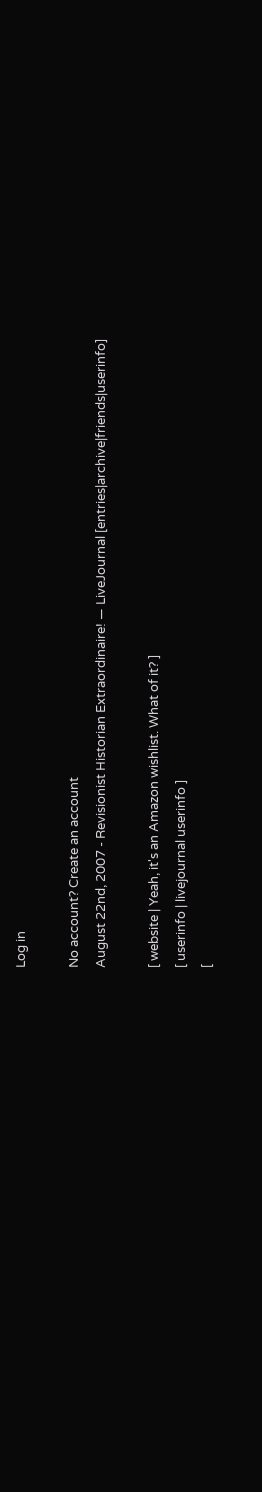Log in

No account? Create an account
August 22nd, 2007 - Revisionist Historian Extraordinaire! — LiveJournal [entries|archive|friends|userinfo]

[ website | Yeah, it's an Amazon wishlist. What of it? ]
[ userinfo | livejournal userinfo ]
[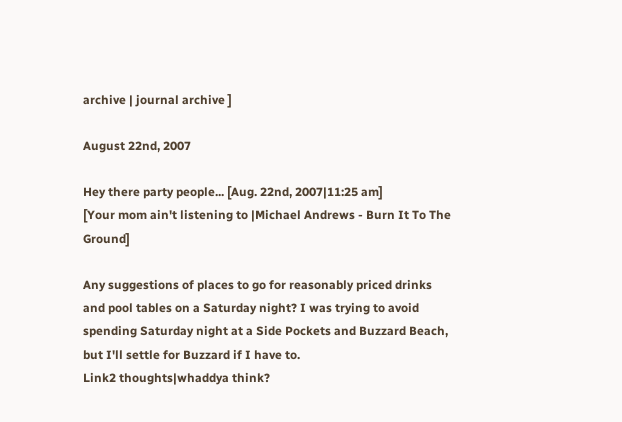archive | journal archive ]

August 22nd, 2007

Hey there party people... [Aug. 22nd, 2007|11:25 am]
[Your mom ain't listening to |Michael Andrews - Burn It To The Ground]

Any suggestions of places to go for reasonably priced drinks and pool tables on a Saturday night? I was trying to avoid spending Saturday night at a Side Pockets and Buzzard Beach, but I'll settle for Buzzard if I have to.
Link2 thoughts|whaddya think?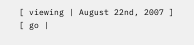[ viewing | August 22nd, 2007 ]
[ go |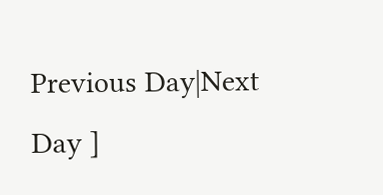Previous Day|Next Day ]